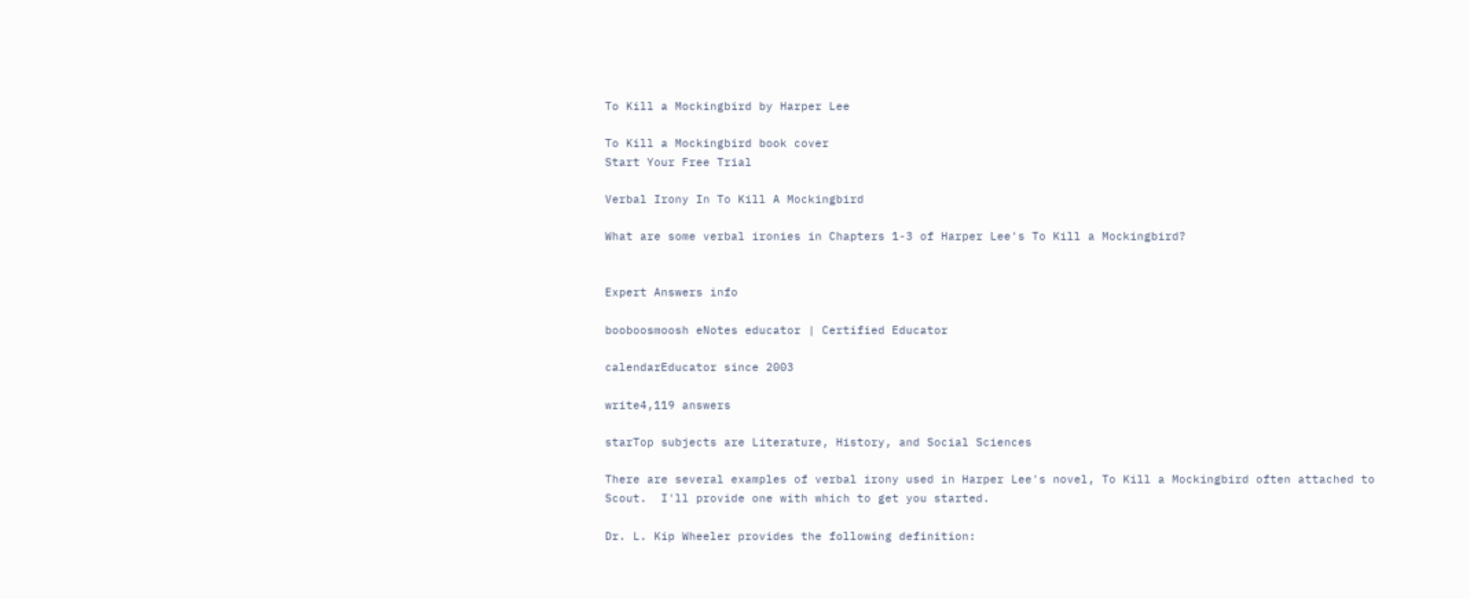To Kill a Mockingbird by Harper Lee

To Kill a Mockingbird book cover
Start Your Free Trial

Verbal Irony In To Kill A Mockingbird

What are some verbal ironies in Chapters 1-3 of Harper Lee's To Kill a Mockingbird?


Expert Answers info

booboosmoosh eNotes educator | Certified Educator

calendarEducator since 2003

write4,119 answers

starTop subjects are Literature, History, and Social Sciences

There are several examples of verbal irony used in Harper Lee's novel, To Kill a Mockingbird often attached to Scout.  I'll provide one with which to get you started.

Dr. L. Kip Wheeler provides the following definition: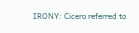IRONY: Cicero referred to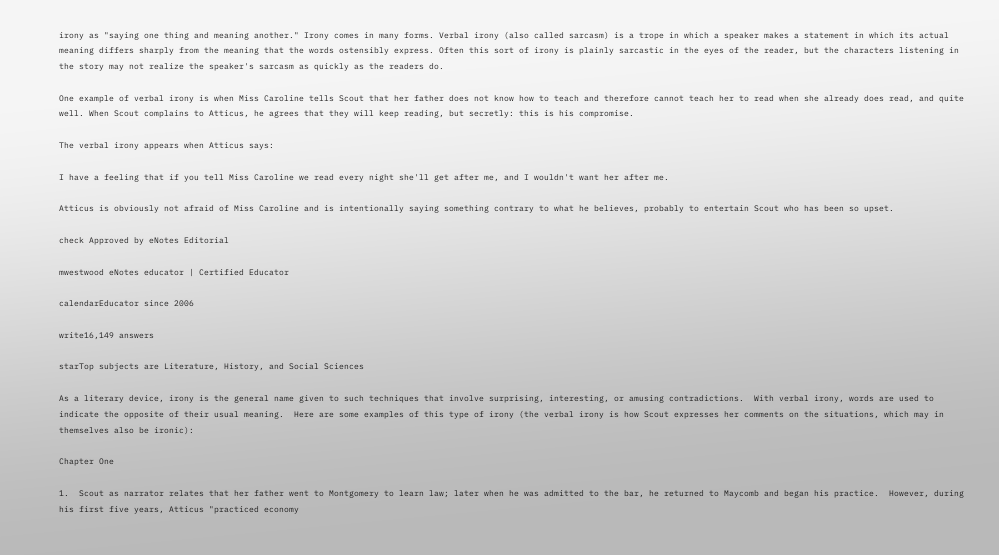irony as "saying one thing and meaning another." Irony comes in many forms. Verbal irony (also called sarcasm) is a trope in which a speaker makes a statement in which its actual meaning differs sharply from the meaning that the words ostensibly express. Often this sort of irony is plainly sarcastic in the eyes of the reader, but the characters listening in the story may not realize the speaker's sarcasm as quickly as the readers do.

One example of verbal irony is when Miss Caroline tells Scout that her father does not know how to teach and therefore cannot teach her to read when she already does read, and quite well. When Scout complains to Atticus, he agrees that they will keep reading, but secretly: this is his compromise.

The verbal irony appears when Atticus says:

I have a feeling that if you tell Miss Caroline we read every night she'll get after me, and I wouldn't want her after me.

Atticus is obviously not afraid of Miss Caroline and is intentionally saying something contrary to what he believes, probably to entertain Scout who has been so upset.

check Approved by eNotes Editorial

mwestwood eNotes educator | Certified Educator

calendarEducator since 2006

write16,149 answers

starTop subjects are Literature, History, and Social Sciences

As a literary device, irony is the general name given to such techniques that involve surprising, interesting, or amusing contradictions.  With verbal irony, words are used to indicate the opposite of their usual meaning.  Here are some examples of this type of irony (the verbal irony is how Scout expresses her comments on the situations, which may in themselves also be ironic):

Chapter One

1.  Scout as narrator relates that her father went to Montgomery to learn law; later when he was admitted to the bar, he returned to Maycomb and began his practice.  However, during his first five years, Atticus "practiced economy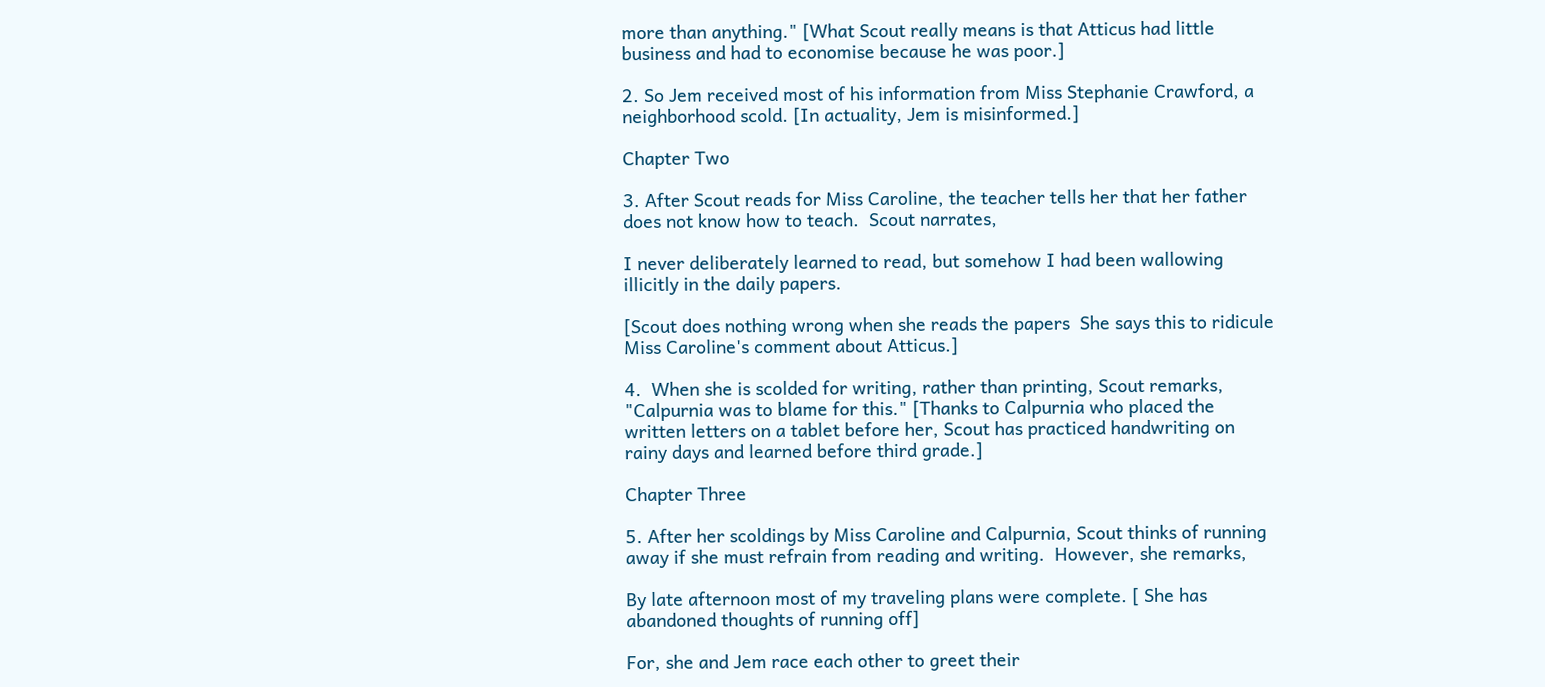more than anything." [What Scout really means is that Atticus had little business and had to economise because he was poor.]

2. So Jem received most of his information from Miss Stephanie Crawford, a neighborhood scold. [In actuality, Jem is misinformed.]

Chapter Two

3. After Scout reads for Miss Caroline, the teacher tells her that her father does not know how to teach.  Scout narrates,

I never deliberately learned to read, but somehow I had been wallowing illicitly in the daily papers.

[Scout does nothing wrong when she reads the papers  She says this to ridicule Miss Caroline's comment about Atticus.]

4.  When she is scolded for writing, rather than printing, Scout remarks, "Calpurnia was to blame for this." [Thanks to Calpurnia who placed the written letters on a tablet before her, Scout has practiced handwriting on rainy days and learned before third grade.]

Chapter Three

5. After her scoldings by Miss Caroline and Calpurnia, Scout thinks of running away if she must refrain from reading and writing.  However, she remarks,

By late afternoon most of my traveling plans were complete. [ She has abandoned thoughts of running off]

For, she and Jem race each other to greet their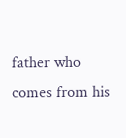father who comes from his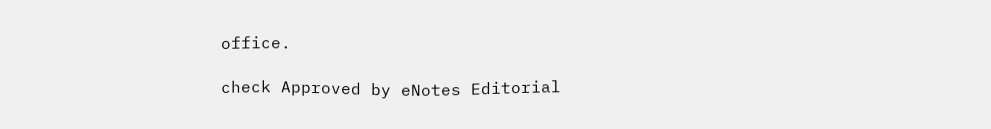office.

check Approved by eNotes Editorial